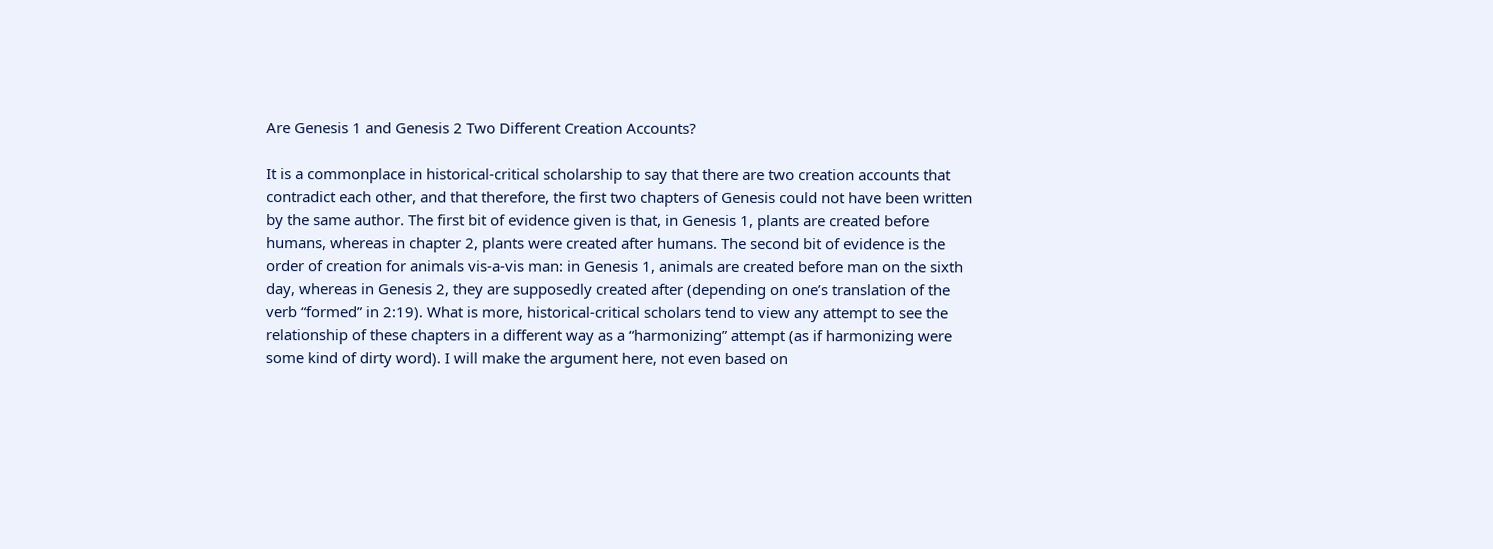Are Genesis 1 and Genesis 2 Two Different Creation Accounts?

It is a commonplace in historical-critical scholarship to say that there are two creation accounts that contradict each other, and that therefore, the first two chapters of Genesis could not have been written by the same author. The first bit of evidence given is that, in Genesis 1, plants are created before humans, whereas in chapter 2, plants were created after humans. The second bit of evidence is the order of creation for animals vis-a-vis man: in Genesis 1, animals are created before man on the sixth day, whereas in Genesis 2, they are supposedly created after (depending on one’s translation of the verb “formed” in 2:19). What is more, historical-critical scholars tend to view any attempt to see the relationship of these chapters in a different way as a “harmonizing” attempt (as if harmonizing were some kind of dirty word). I will make the argument here, not even based on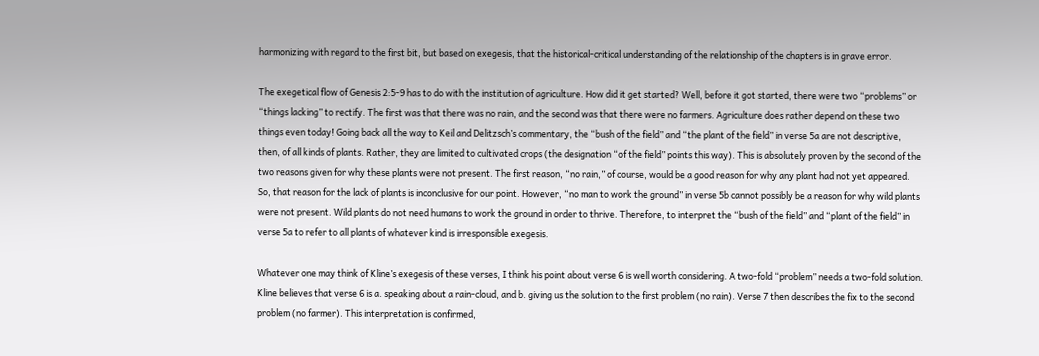harmonizing with regard to the first bit, but based on exegesis, that the historical-critical understanding of the relationship of the chapters is in grave error.

The exegetical flow of Genesis 2:5-9 has to do with the institution of agriculture. How did it get started? Well, before it got started, there were two “problems” or “things lacking” to rectify. The first was that there was no rain, and the second was that there were no farmers. Agriculture does rather depend on these two things even today! Going back all the way to Keil and Delitzsch’s commentary, the “bush of the field” and “the plant of the field” in verse 5a are not descriptive, then, of all kinds of plants. Rather, they are limited to cultivated crops (the designation “of the field” points this way). This is absolutely proven by the second of the two reasons given for why these plants were not present. The first reason, “no rain,” of course, would be a good reason for why any plant had not yet appeared. So, that reason for the lack of plants is inconclusive for our point. However, “no man to work the ground” in verse 5b cannot possibly be a reason for why wild plants were not present. Wild plants do not need humans to work the ground in order to thrive. Therefore, to interpret the “bush of the field” and “plant of the field” in verse 5a to refer to all plants of whatever kind is irresponsible exegesis.

Whatever one may think of Kline’s exegesis of these verses, I think his point about verse 6 is well worth considering. A two-fold “problem” needs a two-fold solution. Kline believes that verse 6 is a. speaking about a rain-cloud, and b. giving us the solution to the first problem (no rain). Verse 7 then describes the fix to the second problem (no farmer). This interpretation is confirmed,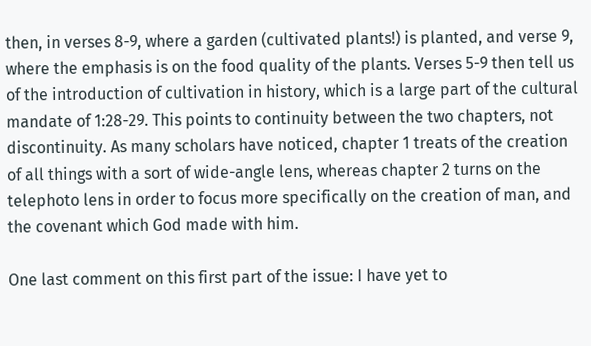then, in verses 8-9, where a garden (cultivated plants!) is planted, and verse 9, where the emphasis is on the food quality of the plants. Verses 5-9 then tell us of the introduction of cultivation in history, which is a large part of the cultural mandate of 1:28-29. This points to continuity between the two chapters, not discontinuity. As many scholars have noticed, chapter 1 treats of the creation of all things with a sort of wide-angle lens, whereas chapter 2 turns on the telephoto lens in order to focus more specifically on the creation of man, and the covenant which God made with him.

One last comment on this first part of the issue: I have yet to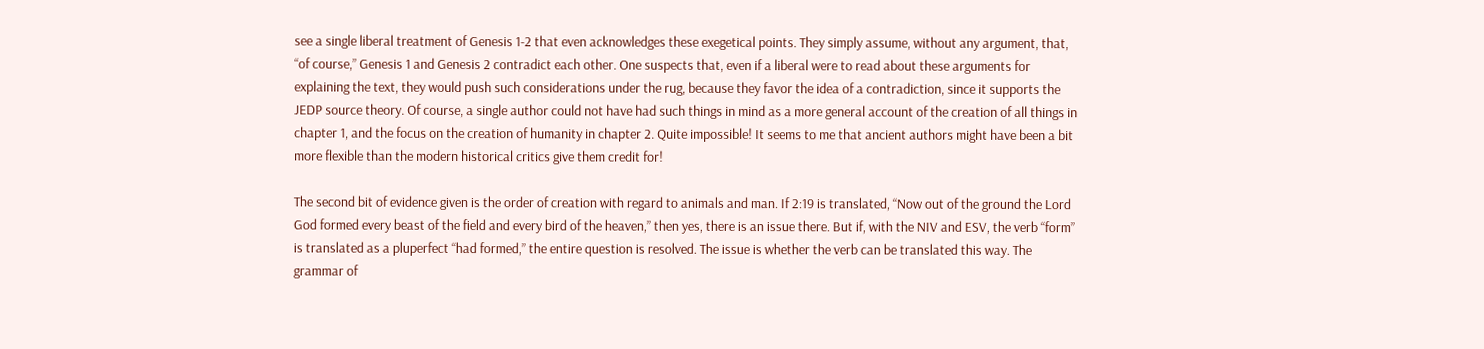see a single liberal treatment of Genesis 1-2 that even acknowledges these exegetical points. They simply assume, without any argument, that, “of course,” Genesis 1 and Genesis 2 contradict each other. One suspects that, even if a liberal were to read about these arguments for explaining the text, they would push such considerations under the rug, because they favor the idea of a contradiction, since it supports the JEDP source theory. Of course, a single author could not have had such things in mind as a more general account of the creation of all things in chapter 1, and the focus on the creation of humanity in chapter 2. Quite impossible! It seems to me that ancient authors might have been a bit more flexible than the modern historical critics give them credit for!

The second bit of evidence given is the order of creation with regard to animals and man. If 2:19 is translated, “Now out of the ground the Lord God formed every beast of the field and every bird of the heaven,” then yes, there is an issue there. But if, with the NIV and ESV, the verb “form” is translated as a pluperfect “had formed,” the entire question is resolved. The issue is whether the verb can be translated this way. The grammar of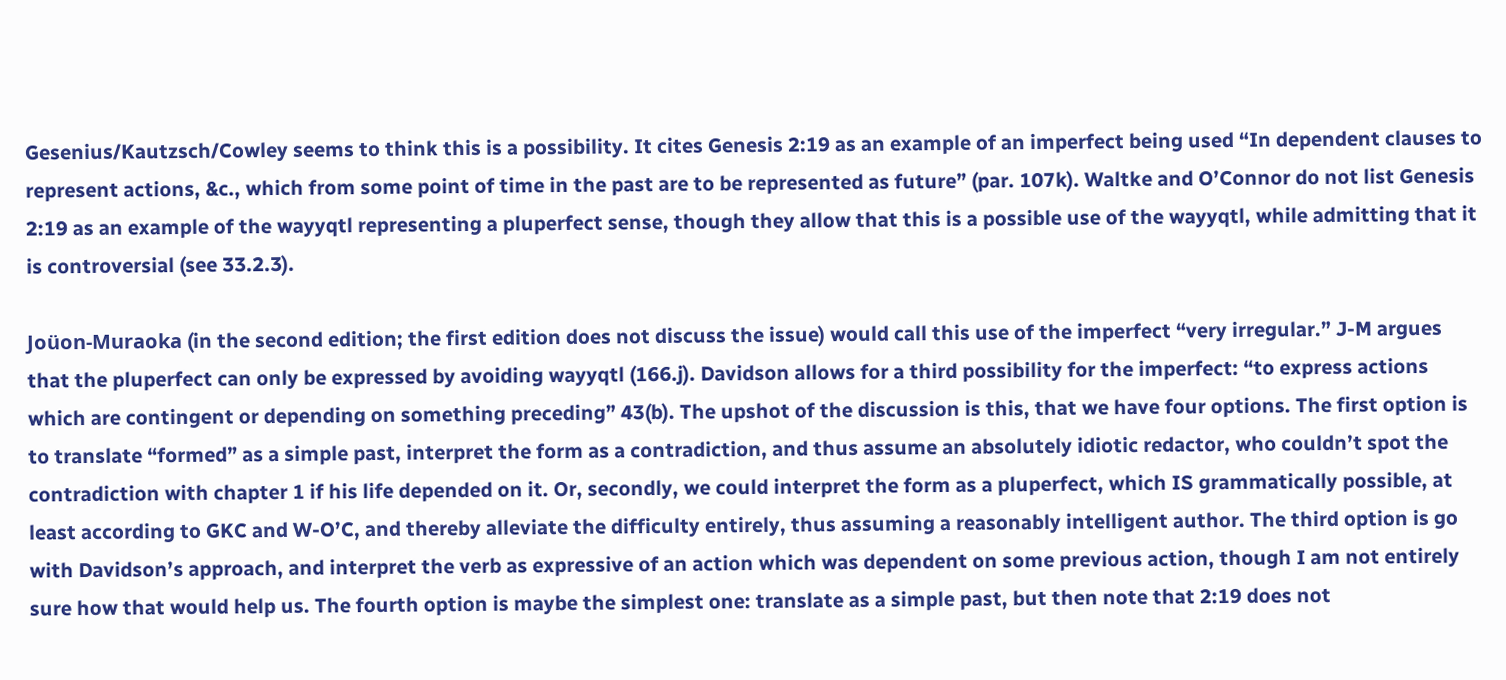Gesenius/Kautzsch/Cowley seems to think this is a possibility. It cites Genesis 2:19 as an example of an imperfect being used “In dependent clauses to represent actions, &c., which from some point of time in the past are to be represented as future” (par. 107k). Waltke and O’Connor do not list Genesis 2:19 as an example of the wayyqtl representing a pluperfect sense, though they allow that this is a possible use of the wayyqtl, while admitting that it is controversial (see 33.2.3).

Joüon-Muraoka (in the second edition; the first edition does not discuss the issue) would call this use of the imperfect “very irregular.” J-M argues that the pluperfect can only be expressed by avoiding wayyqtl (166.j). Davidson allows for a third possibility for the imperfect: “to express actions which are contingent or depending on something preceding” 43(b). The upshot of the discussion is this, that we have four options. The first option is to translate “formed” as a simple past, interpret the form as a contradiction, and thus assume an absolutely idiotic redactor, who couldn’t spot the contradiction with chapter 1 if his life depended on it. Or, secondly, we could interpret the form as a pluperfect, which IS grammatically possible, at least according to GKC and W-O’C, and thereby alleviate the difficulty entirely, thus assuming a reasonably intelligent author. The third option is go with Davidson’s approach, and interpret the verb as expressive of an action which was dependent on some previous action, though I am not entirely sure how that would help us. The fourth option is maybe the simplest one: translate as a simple past, but then note that 2:19 does not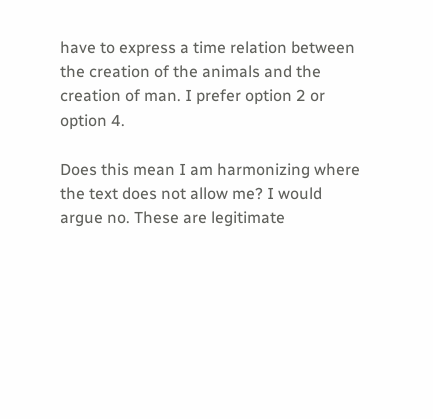have to express a time relation between the creation of the animals and the creation of man. I prefer option 2 or option 4.

Does this mean I am harmonizing where the text does not allow me? I would argue no. These are legitimate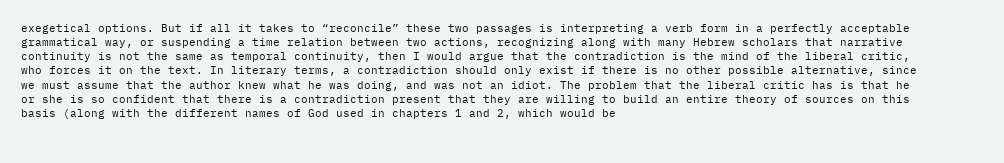exegetical options. But if all it takes to “reconcile” these two passages is interpreting a verb form in a perfectly acceptable grammatical way, or suspending a time relation between two actions, recognizing along with many Hebrew scholars that narrative continuity is not the same as temporal continuity, then I would argue that the contradiction is the mind of the liberal critic, who forces it on the text. In literary terms, a contradiction should only exist if there is no other possible alternative, since we must assume that the author knew what he was doing, and was not an idiot. The problem that the liberal critic has is that he or she is so confident that there is a contradiction present that they are willing to build an entire theory of sources on this basis (along with the different names of God used in chapters 1 and 2, which would be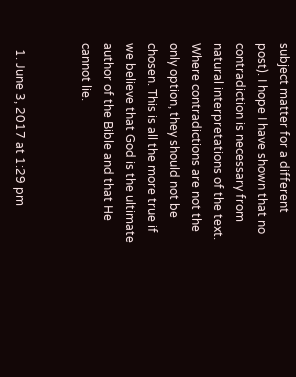subject matter for a different post). I hope I have shown that no contradiction is necessary from natural interpretations of the text. Where contradictions are not the only option, they should not be chosen. This is all the more true if we believe that God is the ultimate author of the Bible and that He cannot lie.


  1. June 3, 2017 at 1:29 pm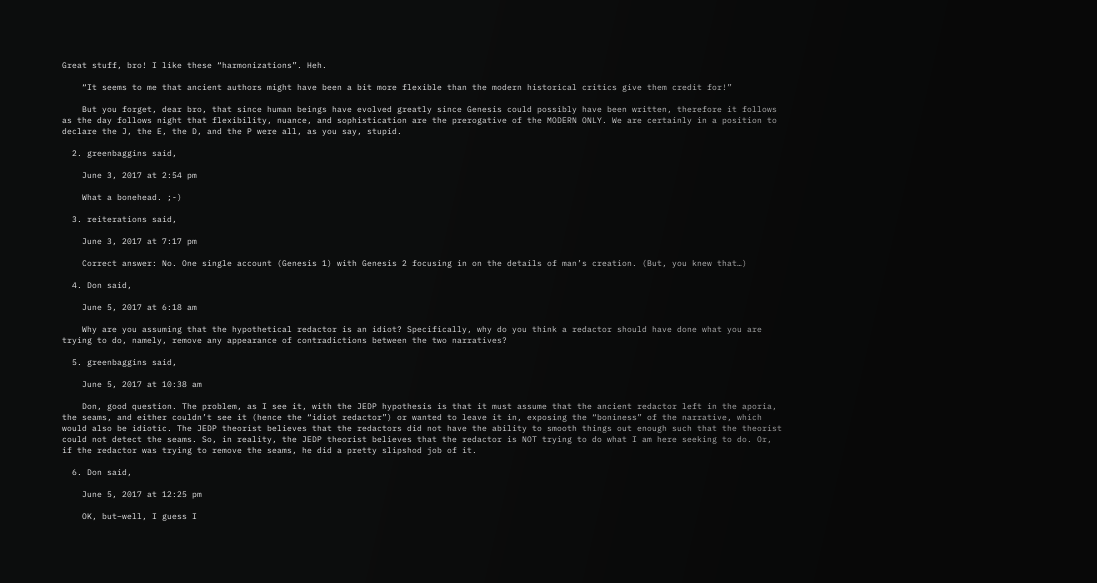Great stuff, bro! I like these “harmonizations”. Heh.

    “It seems to me that ancient authors might have been a bit more flexible than the modern historical critics give them credit for!”

    But you forget, dear bro, that since human beings have evolved greatly since Genesis could possibly have been written, therefore it follows as the day follows night that flexibility, nuance, and sophistication are the prerogative of the MODERN ONLY. We are certainly in a position to declare the J, the E, the D, and the P were all, as you say, stupid.

  2. greenbaggins said,

    June 3, 2017 at 2:54 pm

    What a bonehead. ;-)

  3. reiterations said,

    June 3, 2017 at 7:17 pm

    Correct answer: No. One single account (Genesis 1) with Genesis 2 focusing in on the details of man’s creation. (But, you knew that…)

  4. Don said,

    June 5, 2017 at 6:18 am

    Why are you assuming that the hypothetical redactor is an idiot? Specifically, why do you think a redactor should have done what you are trying to do, namely, remove any appearance of contradictions between the two narratives?

  5. greenbaggins said,

    June 5, 2017 at 10:38 am

    Don, good question. The problem, as I see it, with the JEDP hypothesis is that it must assume that the ancient redactor left in the aporia, the seams, and either couldn’t see it (hence the “idiot redactor”) or wanted to leave it in, exposing the “boniness” of the narrative, which would also be idiotic. The JEDP theorist believes that the redactors did not have the ability to smooth things out enough such that the theorist could not detect the seams. So, in reality, the JEDP theorist believes that the redactor is NOT trying to do what I am here seeking to do. Or, if the redactor was trying to remove the seams, he did a pretty slipshod job of it.

  6. Don said,

    June 5, 2017 at 12:25 pm

    OK, but–well, I guess I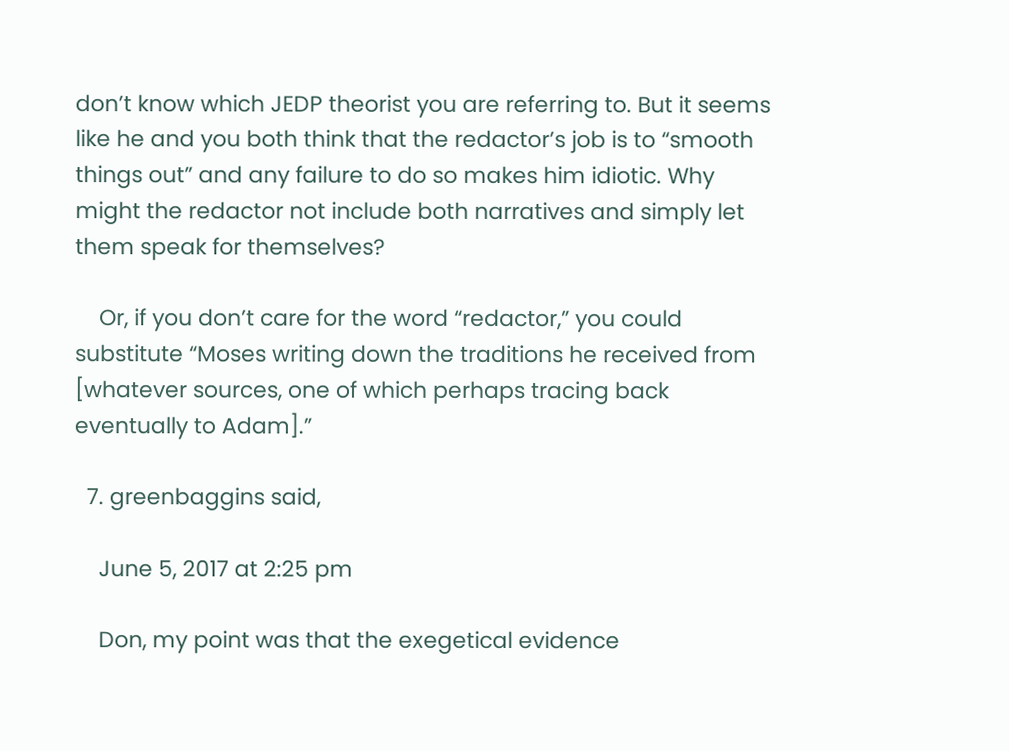don’t know which JEDP theorist you are referring to. But it seems like he and you both think that the redactor’s job is to “smooth things out” and any failure to do so makes him idiotic. Why might the redactor not include both narratives and simply let them speak for themselves?

    Or, if you don’t care for the word “redactor,” you could substitute “Moses writing down the traditions he received from [whatever sources, one of which perhaps tracing back eventually to Adam].”

  7. greenbaggins said,

    June 5, 2017 at 2:25 pm

    Don, my point was that the exegetical evidence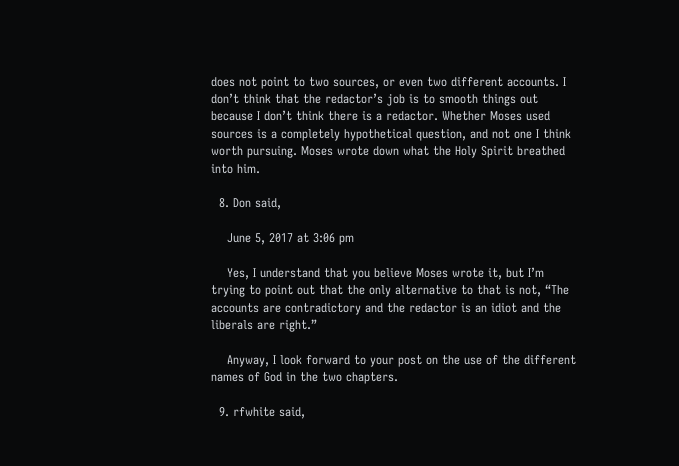does not point to two sources, or even two different accounts. I don’t think that the redactor’s job is to smooth things out because I don’t think there is a redactor. Whether Moses used sources is a completely hypothetical question, and not one I think worth pursuing. Moses wrote down what the Holy Spirit breathed into him.

  8. Don said,

    June 5, 2017 at 3:06 pm

    Yes, I understand that you believe Moses wrote it, but I’m trying to point out that the only alternative to that is not, “The accounts are contradictory and the redactor is an idiot and the liberals are right.”

    Anyway, I look forward to your post on the use of the different names of God in the two chapters.

  9. rfwhite said,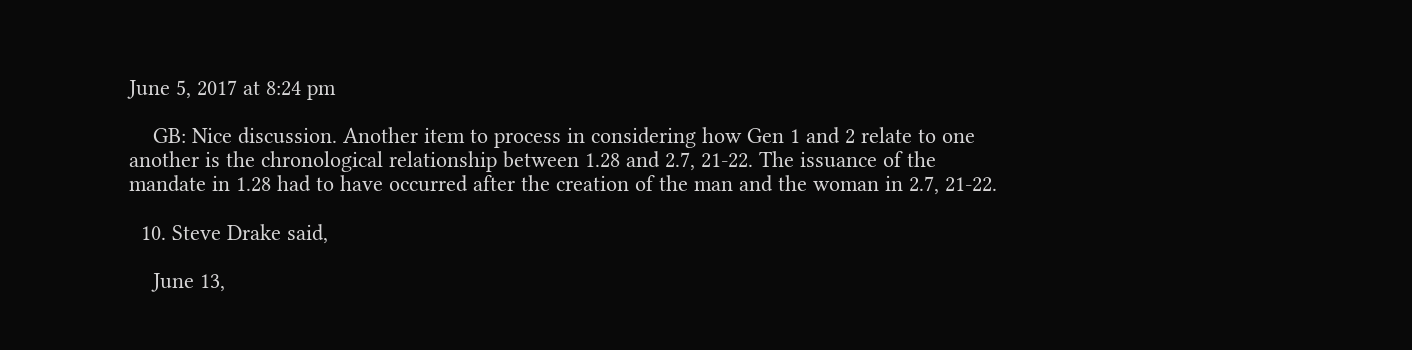June 5, 2017 at 8:24 pm

    GB: Nice discussion. Another item to process in considering how Gen 1 and 2 relate to one another is the chronological relationship between 1.28 and 2.7, 21-22. The issuance of the mandate in 1.28 had to have occurred after the creation of the man and the woman in 2.7, 21-22.

  10. Steve Drake said,

    June 13,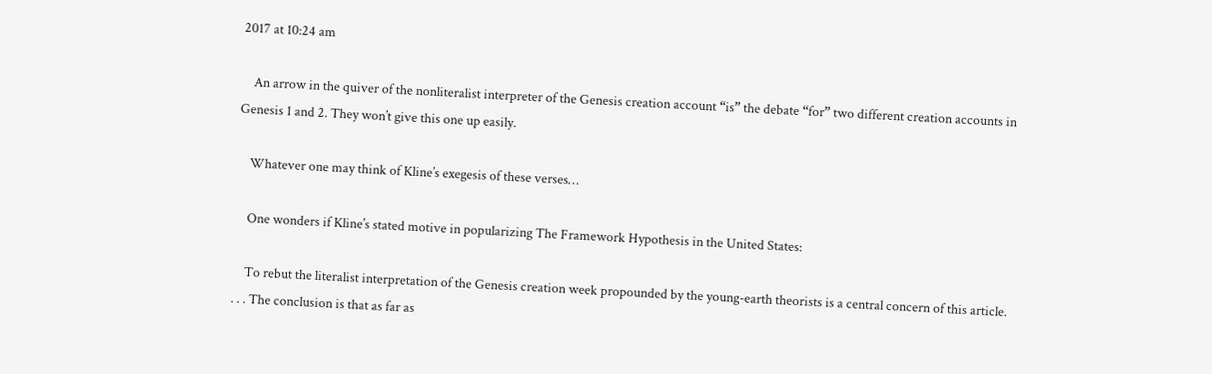2017 at 10:24 am

    An arrow in the quiver of the nonliteralist interpreter of the Genesis creation account “is” the debate “for” two different creation accounts in Genesis 1 and 2. They won’t give this one up easily.

    Whatever one may think of Kline’s exegesis of these verses…

    One wonders if Kline’s stated motive in popularizing The Framework Hypothesis in the United States:

    To rebut the literalist interpretation of the Genesis creation week propounded by the young-earth theorists is a central concern of this article. . . . The conclusion is that as far as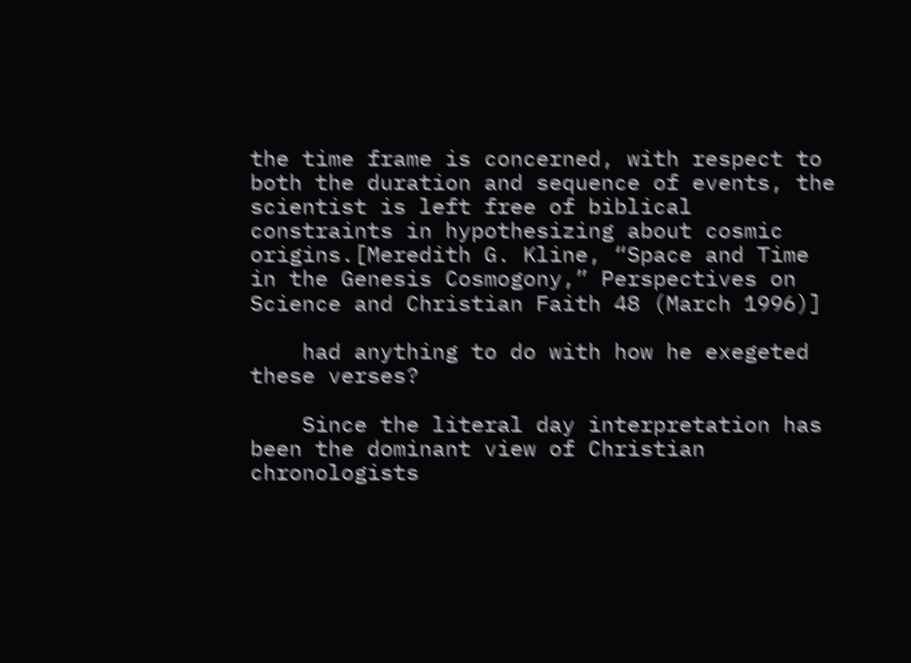the time frame is concerned, with respect to both the duration and sequence of events, the scientist is left free of biblical constraints in hypothesizing about cosmic origins.[Meredith G. Kline, “Space and Time in the Genesis Cosmogony,” Perspectives on Science and Christian Faith 48 (March 1996)]

    had anything to do with how he exegeted these verses?

    Since the literal day interpretation has been the dominant view of Christian chronologists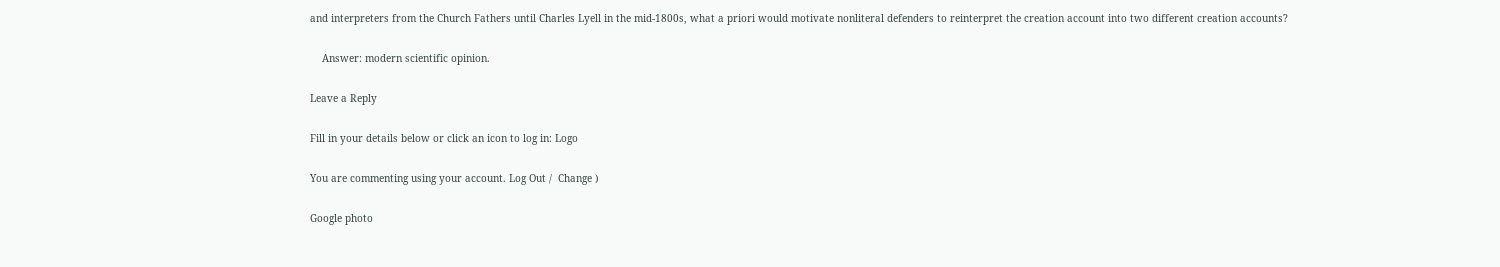and interpreters from the Church Fathers until Charles Lyell in the mid-1800s, what a priori would motivate nonliteral defenders to reinterpret the creation account into two different creation accounts?

    Answer: modern scientific opinion.

Leave a Reply

Fill in your details below or click an icon to log in: Logo

You are commenting using your account. Log Out /  Change )

Google photo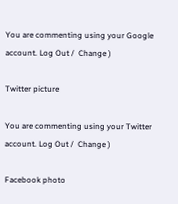You are commenting using your Google account. Log Out /  Change )

Twitter picture

You are commenting using your Twitter account. Log Out /  Change )

Facebook photo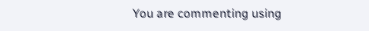You are commenting using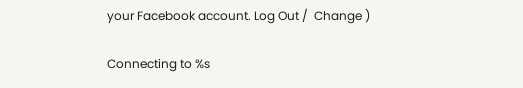your Facebook account. Log Out /  Change )

Connecting to %s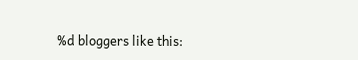%d bloggers like this: